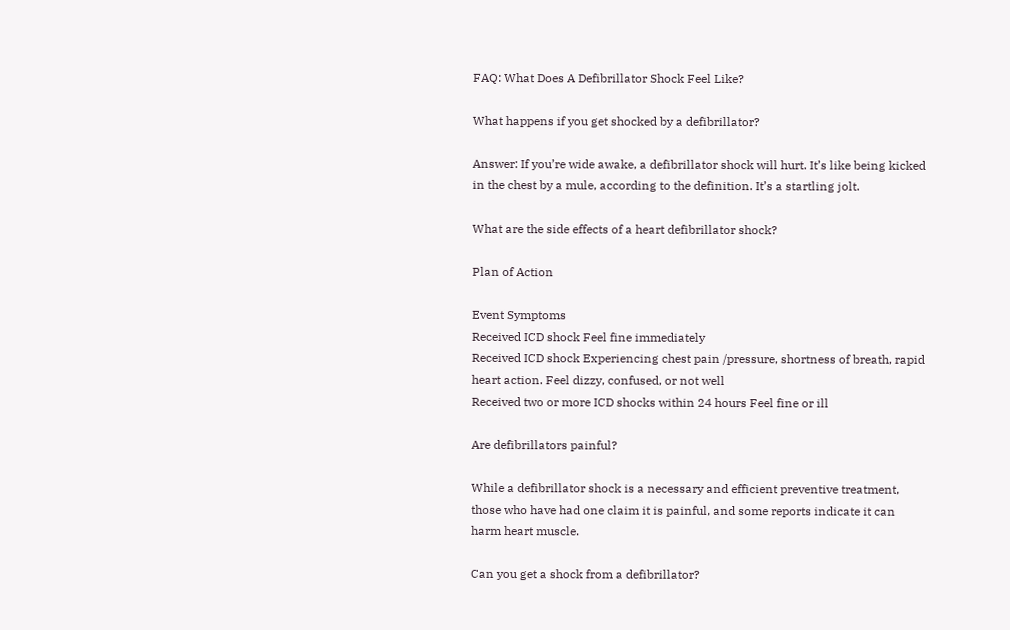FAQ: What Does A Defibrillator Shock Feel Like?

What happens if you get shocked by a defibrillator?

Answer: If you’re wide awake, a defibrillator shock will hurt. It’s like being kicked in the chest by a mule, according to the definition. It’s a startling jolt.

What are the side effects of a heart defibrillator shock?

Plan of Action

Event Symptoms
Received ICD shock Feel fine immediately
Received ICD shock Experiencing chest pain /pressure, shortness of breath, rapid heart action. Feel dizzy, confused, or not well
Received two or more ICD shocks within 24 hours Feel fine or ill

Are defibrillators painful?

While a defibrillator shock is a necessary and efficient preventive treatment, those who have had one claim it is painful, and some reports indicate it can harm heart muscle.

Can you get a shock from a defibrillator?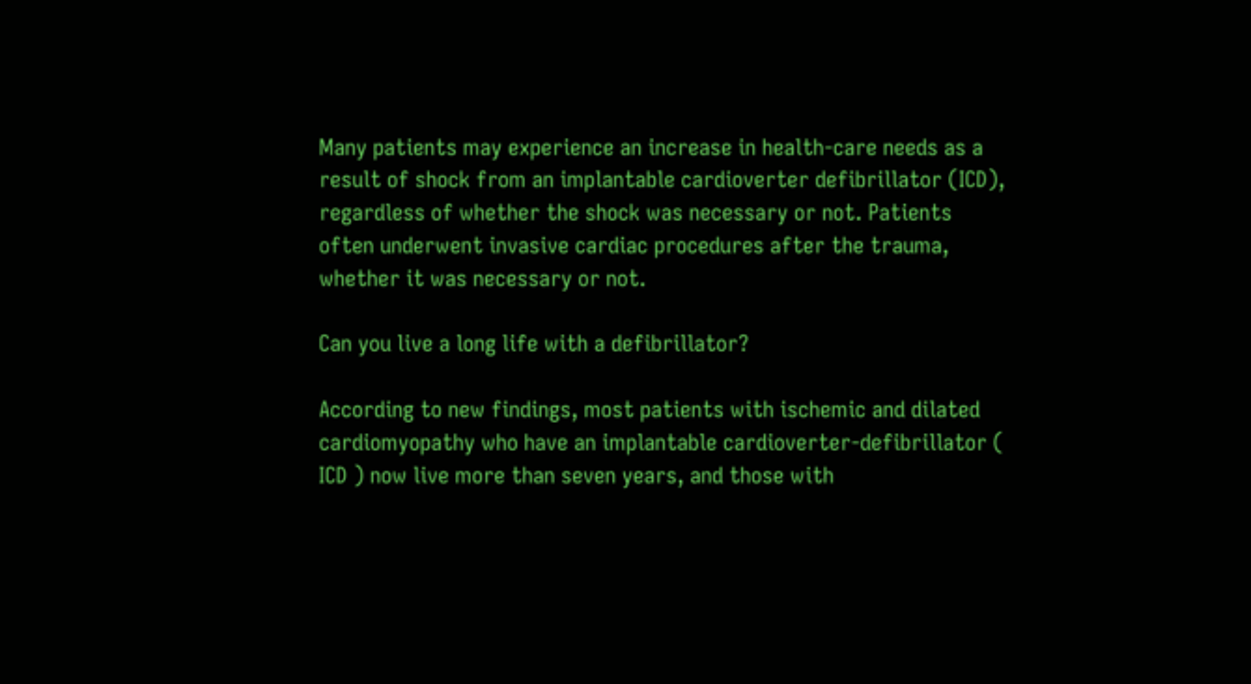Many patients may experience an increase in health-care needs as a result of shock from an implantable cardioverter defibrillator (ICD), regardless of whether the shock was necessary or not. Patients often underwent invasive cardiac procedures after the trauma, whether it was necessary or not.

Can you live a long life with a defibrillator?

According to new findings, most patients with ischemic and dilated cardiomyopathy who have an implantable cardioverter-defibrillator ( ICD ) now live more than seven years, and those with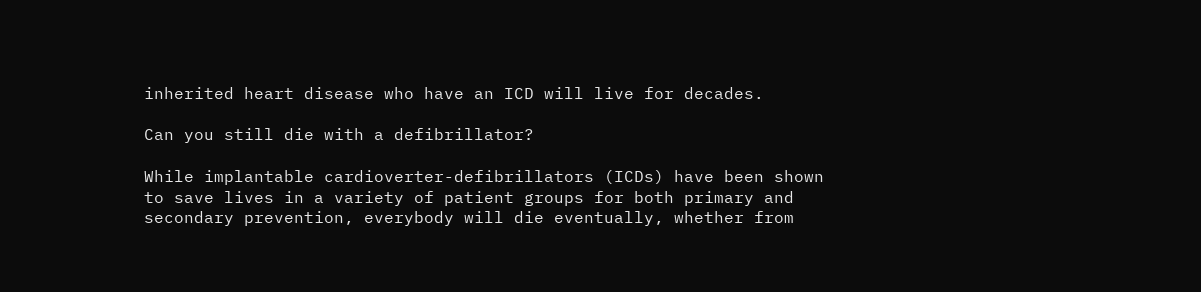inherited heart disease who have an ICD will live for decades.

Can you still die with a defibrillator?

While implantable cardioverter-defibrillators (ICDs) have been shown to save lives in a variety of patient groups for both primary and secondary prevention, everybody will die eventually, whether from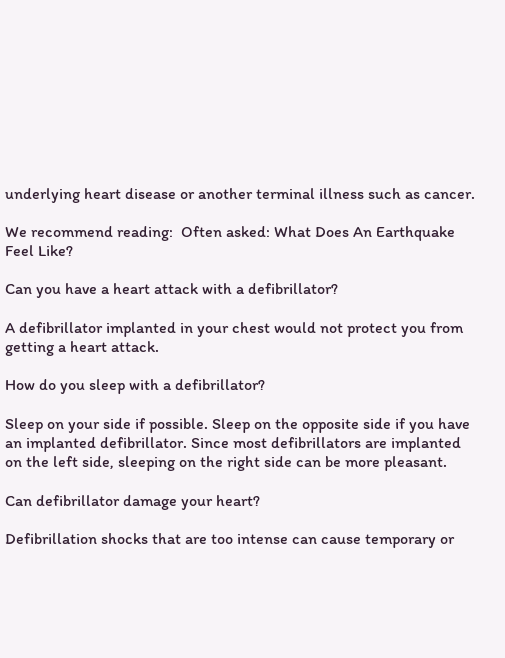underlying heart disease or another terminal illness such as cancer.

We recommend reading:  Often asked: What Does An Earthquake Feel Like?

Can you have a heart attack with a defibrillator?

A defibrillator implanted in your chest would not protect you from getting a heart attack.

How do you sleep with a defibrillator?

Sleep on your side if possible. Sleep on the opposite side if you have an implanted defibrillator. Since most defibrillators are implanted on the left side, sleeping on the right side can be more pleasant.

Can defibrillator damage your heart?

Defibrillation shocks that are too intense can cause temporary or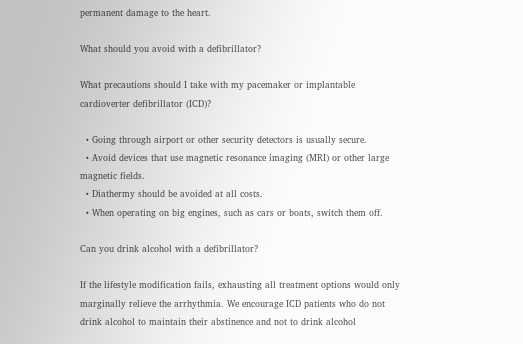permanent damage to the heart.

What should you avoid with a defibrillator?

What precautions should I take with my pacemaker or implantable cardioverter defibrillator (ICD)?

  • Going through airport or other security detectors is usually secure.
  • Avoid devices that use magnetic resonance imaging (MRI) or other large magnetic fields.
  • Diathermy should be avoided at all costs.
  • When operating on big engines, such as cars or boats, switch them off.

Can you drink alcohol with a defibrillator?

If the lifestyle modification fails, exhausting all treatment options would only marginally relieve the arrhythmia. We encourage ICD patients who do not drink alcohol to maintain their abstinence and not to drink alcohol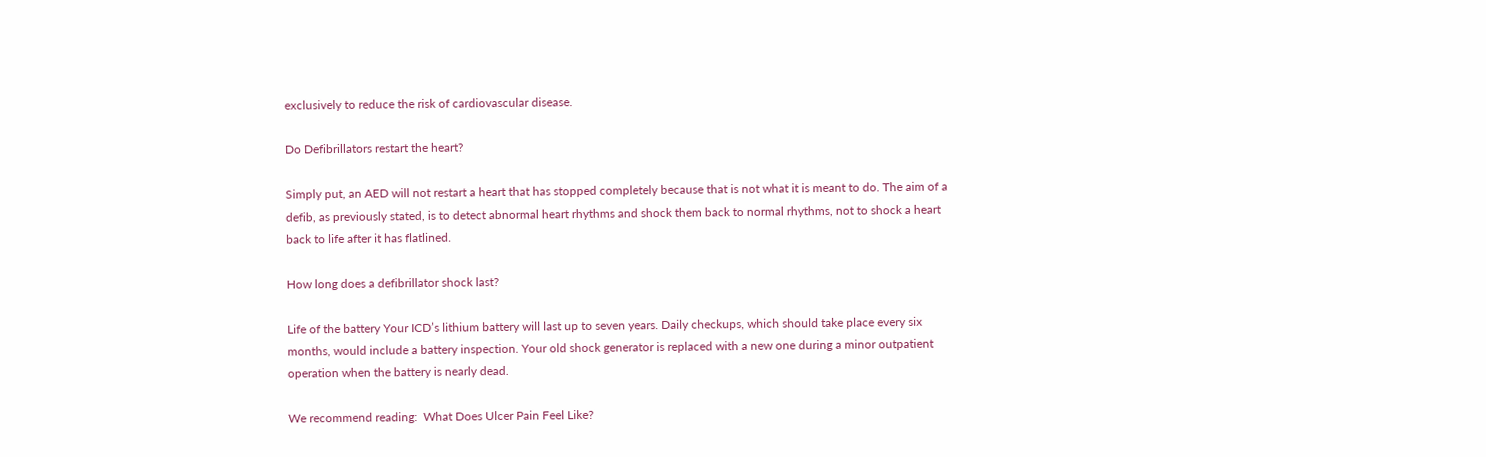exclusively to reduce the risk of cardiovascular disease.

Do Defibrillators restart the heart?

Simply put, an AED will not restart a heart that has stopped completely because that is not what it is meant to do. The aim of a defib, as previously stated, is to detect abnormal heart rhythms and shock them back to normal rhythms, not to shock a heart back to life after it has flatlined.

How long does a defibrillator shock last?

Life of the battery Your ICD’s lithium battery will last up to seven years. Daily checkups, which should take place every six months, would include a battery inspection. Your old shock generator is replaced with a new one during a minor outpatient operation when the battery is nearly dead.

We recommend reading:  What Does Ulcer Pain Feel Like?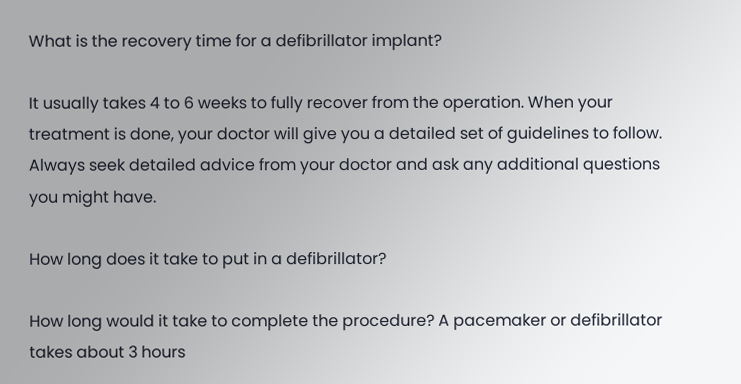What is the recovery time for a defibrillator implant?

It usually takes 4 to 6 weeks to fully recover from the operation. When your treatment is done, your doctor will give you a detailed set of guidelines to follow. Always seek detailed advice from your doctor and ask any additional questions you might have.

How long does it take to put in a defibrillator?

How long would it take to complete the procedure? A pacemaker or defibrillator takes about 3 hours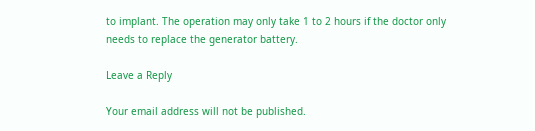to implant. The operation may only take 1 to 2 hours if the doctor only needs to replace the generator battery.

Leave a Reply

Your email address will not be published.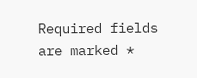Required fields are marked *